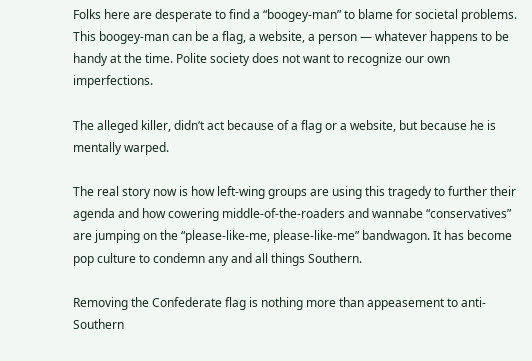Folks here are desperate to find a “boogey-man” to blame for societal problems. This boogey-man can be a flag, a website, a person — whatever happens to be handy at the time. Polite society does not want to recognize our own imperfections.

The alleged killer, didn’t act because of a flag or a website, but because he is mentally warped.

The real story now is how left-wing groups are using this tragedy to further their agenda and how cowering middle-of-the-roaders and wannabe “conservatives” are jumping on the “please-like-me, please-like-me” bandwagon. It has become pop culture to condemn any and all things Southern.

Removing the Confederate flag is nothing more than appeasement to anti-Southern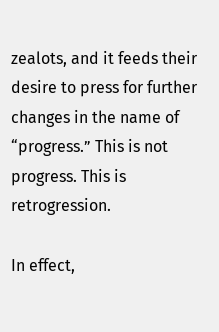zealots, and it feeds their desire to press for further changes in the name of “progress.” This is not progress. This is retrogression.

In effect,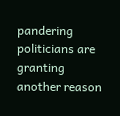pandering politicians are granting another reason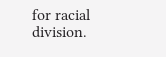for racial division.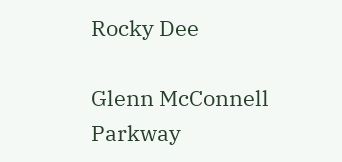Rocky Dee

Glenn McConnell Parkway